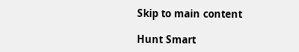Skip to main content

Hunt Smart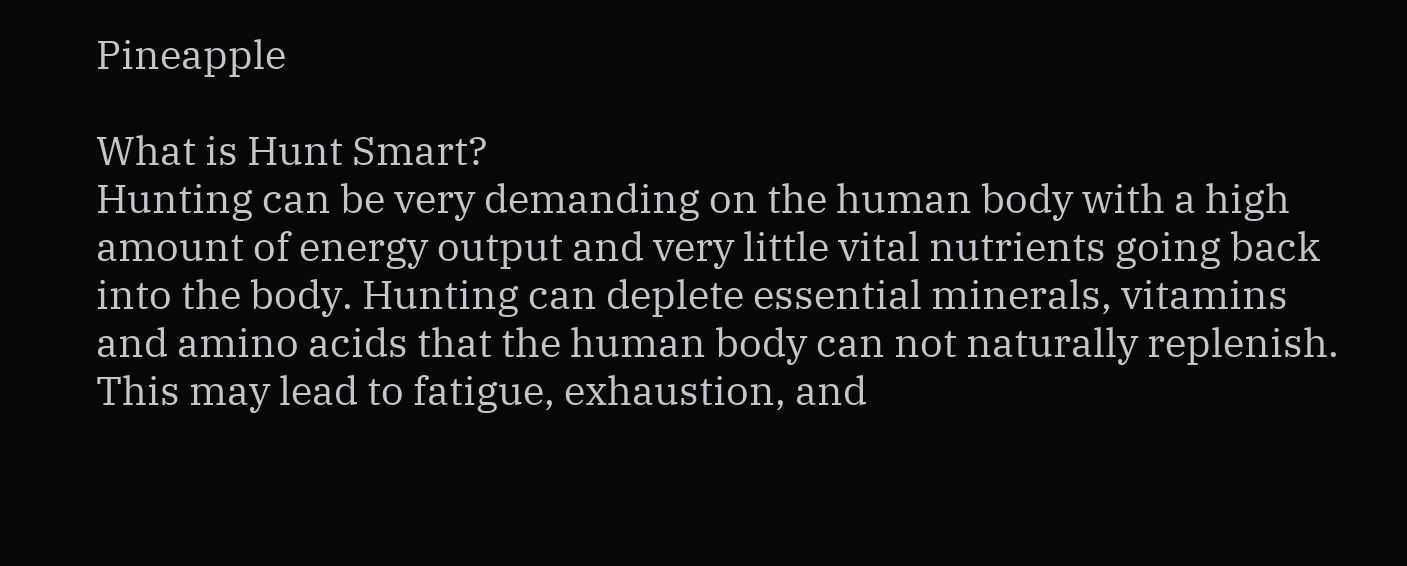Pineapple

What is Hunt Smart?
Hunting can be very demanding on the human body with a high amount of energy output and very little vital nutrients going back into the body. Hunting can deplete essential minerals, vitamins and amino acids that the human body can not naturally replenish. This may lead to fatigue, exhaustion, and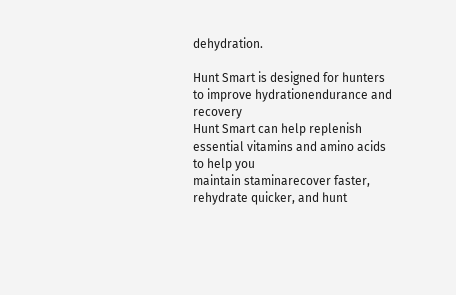dehydration.

Hunt Smart is designed for hunters to improve hydrationendurance and recovery
Hunt Smart can help replenish essential vitamins and amino acids to help you
maintain staminarecover faster, rehydrate quicker, and hunt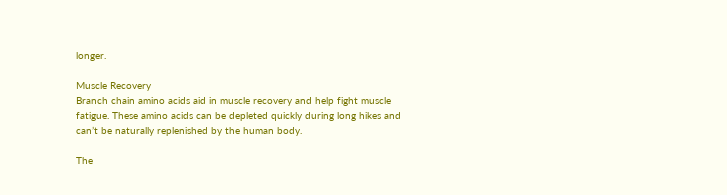longer.

Muscle Recovery
Branch chain amino acids aid in muscle recovery and help fight muscle fatigue. These amino acids can be depleted quickly during long hikes and can’t be naturally replenished by the human body.

The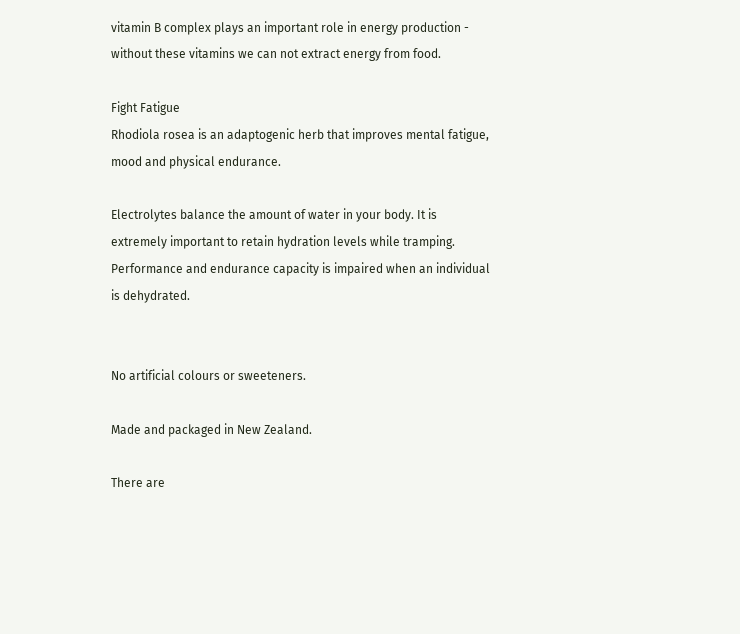vitamin B complex plays an important role in energy production - without these vitamins we can not extract energy from food.

Fight Fatigue
Rhodiola rosea is an adaptogenic herb that improves mental fatigue, mood and physical endurance.

Electrolytes balance the amount of water in your body. It is extremely important to retain hydration levels while tramping. Performance and endurance capacity is impaired when an individual is dehydrated.


No artificial colours or sweeteners.

Made and packaged in New Zealand.

There are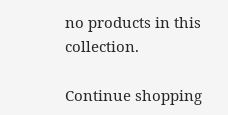no products in this collection.

Continue shopping